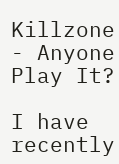Killzone - Anyone Play It?

I have recently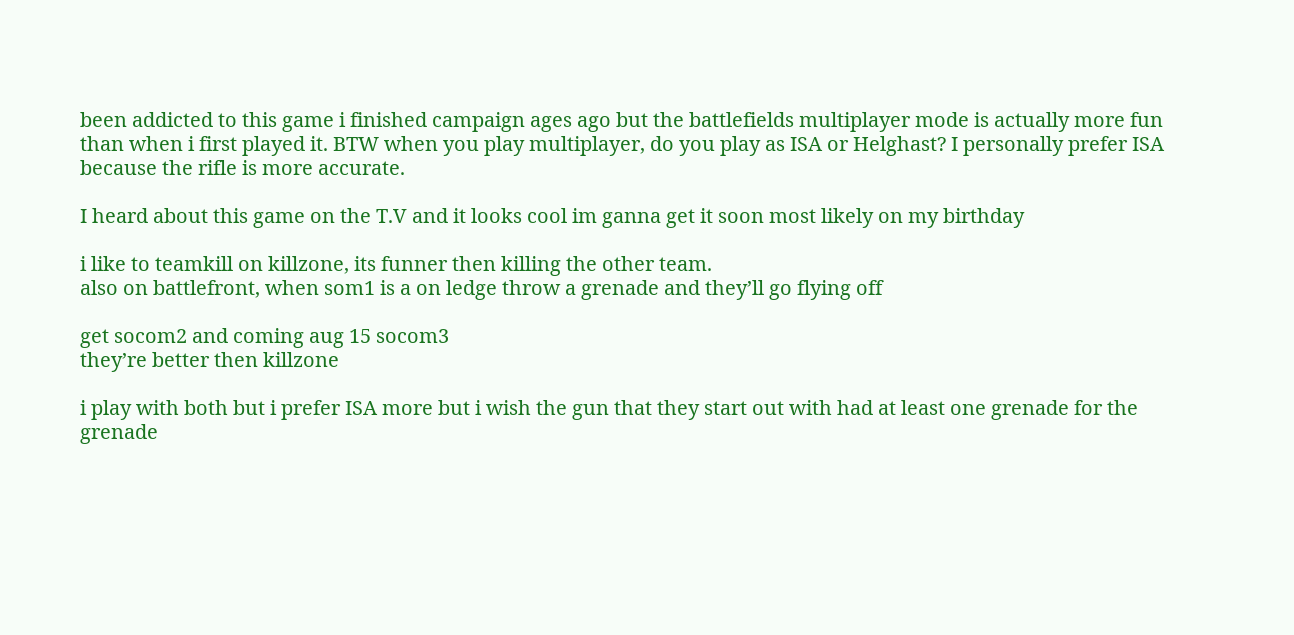been addicted to this game i finished campaign ages ago but the battlefields multiplayer mode is actually more fun than when i first played it. BTW when you play multiplayer, do you play as ISA or Helghast? I personally prefer ISA because the rifle is more accurate.

I heard about this game on the T.V and it looks cool im ganna get it soon most likely on my birthday

i like to teamkill on killzone, its funner then killing the other team.
also on battlefront, when som1 is a on ledge throw a grenade and they’ll go flying off

get socom2 and coming aug 15 socom3
they’re better then killzone

i play with both but i prefer ISA more but i wish the gun that they start out with had at least one grenade for the grenade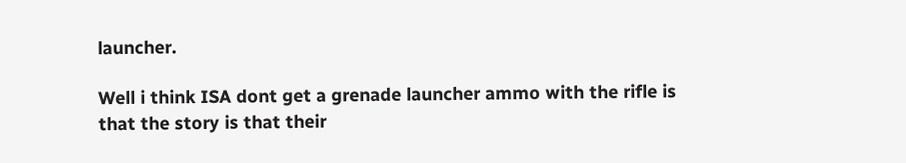launcher.

Well i think ISA dont get a grenade launcher ammo with the rifle is that the story is that their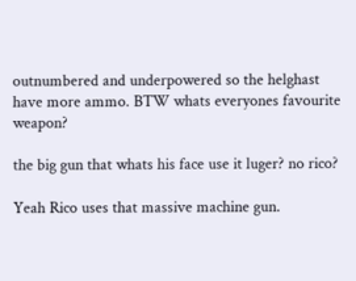outnumbered and underpowered so the helghast have more ammo. BTW whats everyones favourite weapon?

the big gun that whats his face use it luger? no rico?

Yeah Rico uses that massive machine gun.